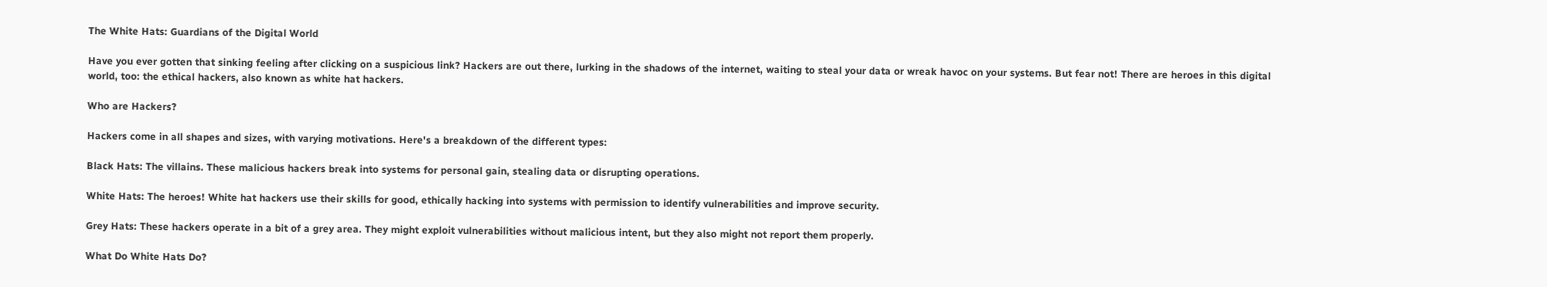The White Hats: Guardians of the Digital World

Have you ever gotten that sinking feeling after clicking on a suspicious link? Hackers are out there, lurking in the shadows of the internet, waiting to steal your data or wreak havoc on your systems. But fear not! There are heroes in this digital world, too: the ethical hackers, also known as white hat hackers.

Who are Hackers?

Hackers come in all shapes and sizes, with varying motivations. Here's a breakdown of the different types:

Black Hats: The villains. These malicious hackers break into systems for personal gain, stealing data or disrupting operations.

White Hats: The heroes! White hat hackers use their skills for good, ethically hacking into systems with permission to identify vulnerabilities and improve security.

Grey Hats: These hackers operate in a bit of a grey area. They might exploit vulnerabilities without malicious intent, but they also might not report them properly.

What Do White Hats Do?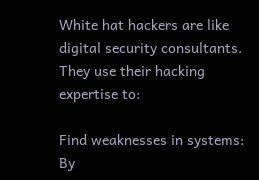White hat hackers are like digital security consultants. They use their hacking expertise to:

Find weaknesses in systems: By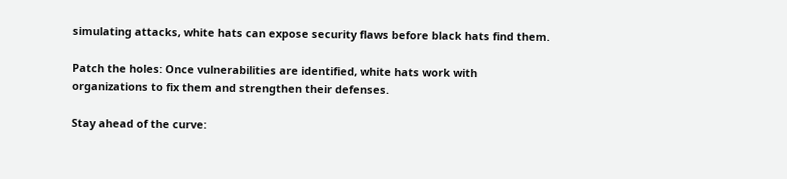simulating attacks, white hats can expose security flaws before black hats find them.

Patch the holes: Once vulnerabilities are identified, white hats work with organizations to fix them and strengthen their defenses.

Stay ahead of the curve: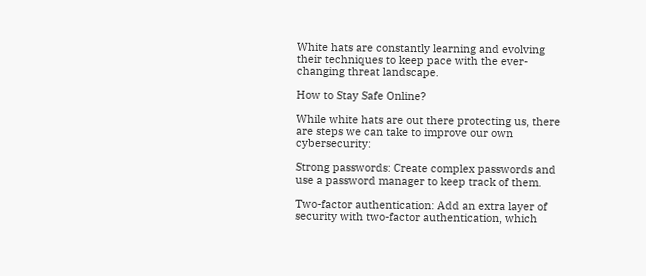White hats are constantly learning and evolving their techniques to keep pace with the ever-changing threat landscape.

How to Stay Safe Online?

While white hats are out there protecting us, there are steps we can take to improve our own cybersecurity:

Strong passwords: Create complex passwords and use a password manager to keep track of them.

Two-factor authentication: Add an extra layer of security with two-factor authentication, which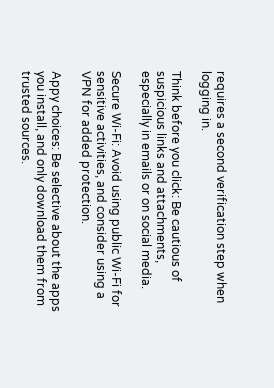requires a second verification step when logging in.

Think before you click: Be cautious of suspicious links and attachments, especially in emails or on social media.

Secure Wi-Fi: Avoid using public Wi-Fi for sensitive activities, and consider using a VPN for added protection.

Appy choices: Be selective about the apps you install, and only download them from trusted sources.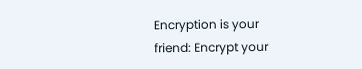Encryption is your friend: Encrypt your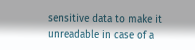sensitive data to make it unreadable in case of a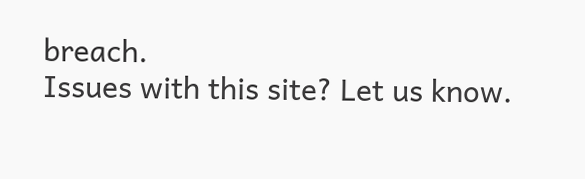breach.
Issues with this site? Let us know.